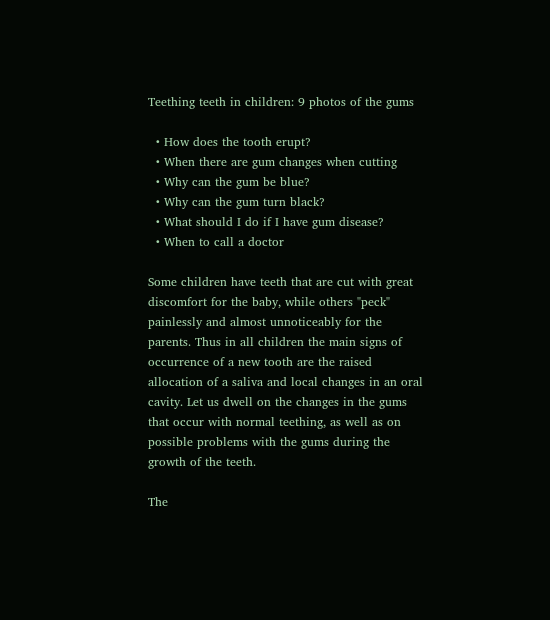Teething teeth in children: 9 photos of the gums

  • How does the tooth erupt?
  • When there are gum changes when cutting
  • Why can the gum be blue?
  • Why can the gum turn black?
  • What should I do if I have gum disease?
  • When to call a doctor

Some children have teeth that are cut with great discomfort for the baby, while others "peck" painlessly and almost unnoticeably for the parents. Thus in all children the main signs of occurrence of a new tooth are the raised allocation of a saliva and local changes in an oral cavity. Let us dwell on the changes in the gums that occur with normal teething, as well as on possible problems with the gums during the growth of the teeth.

The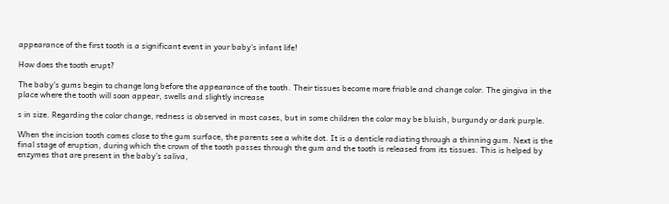appearance of the first tooth is a significant event in your baby's infant life!

How does the tooth erupt?

The baby's gums begin to change long before the appearance of the tooth. Their tissues become more friable and change color. The gingiva in the place where the tooth will soon appear, swells and slightly increase

s in size. Regarding the color change, redness is observed in most cases, but in some children the color may be bluish, burgundy or dark purple.

When the incision tooth comes close to the gum surface, the parents see a white dot. It is a denticle radiating through a thinning gum. Next is the final stage of eruption, during which the crown of the tooth passes through the gum and the tooth is released from its tissues. This is helped by enzymes that are present in the baby's saliva,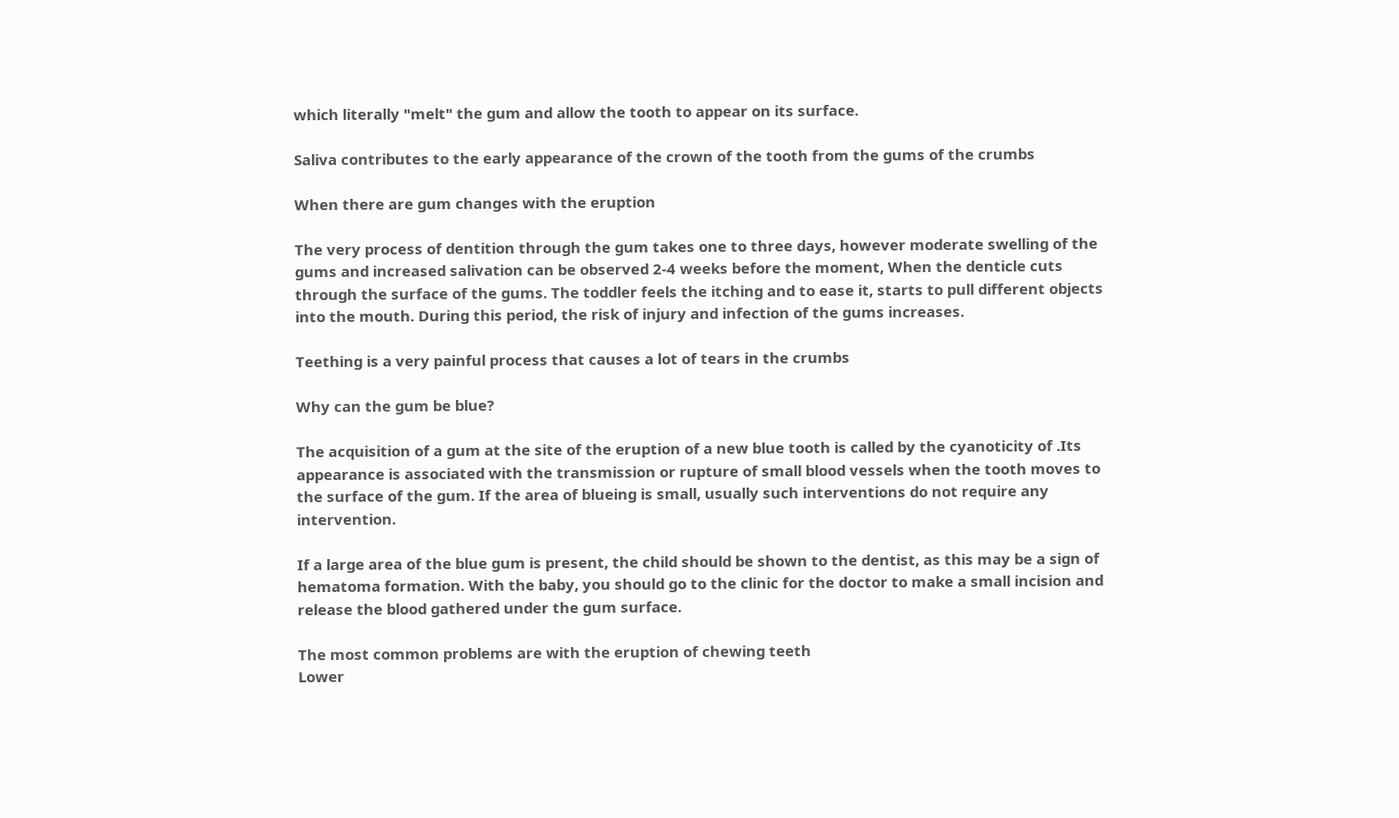which literally "melt" the gum and allow the tooth to appear on its surface.

Saliva contributes to the early appearance of the crown of the tooth from the gums of the crumbs

When there are gum changes with the eruption

The very process of dentition through the gum takes one to three days, however moderate swelling of the gums and increased salivation can be observed 2-4 weeks before the moment, When the denticle cuts through the surface of the gums. The toddler feels the itching and to ease it, starts to pull different objects into the mouth. During this period, the risk of injury and infection of the gums increases.

Teething is a very painful process that causes a lot of tears in the crumbs

Why can the gum be blue?

The acquisition of a gum at the site of the eruption of a new blue tooth is called by the cyanoticity of .Its appearance is associated with the transmission or rupture of small blood vessels when the tooth moves to the surface of the gum. If the area of blueing is small, usually such interventions do not require any intervention.

If a large area of the blue gum is present, the child should be shown to the dentist, as this may be a sign of hematoma formation. With the baby, you should go to the clinic for the doctor to make a small incision and release the blood gathered under the gum surface.

The most common problems are with the eruption of chewing teeth
Lower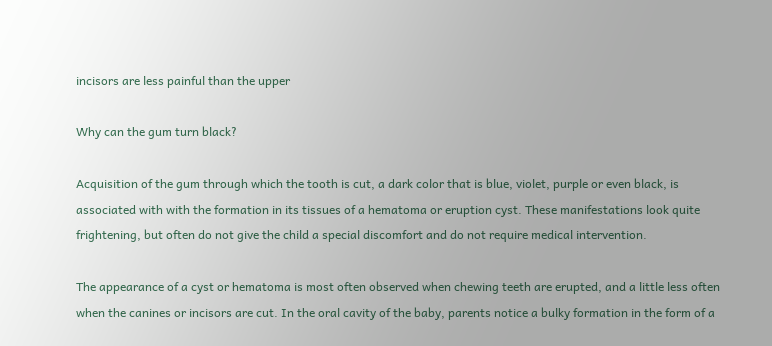incisors are less painful than the upper

Why can the gum turn black?

Acquisition of the gum through which the tooth is cut, a dark color that is blue, violet, purple or even black, is associated with with the formation in its tissues of a hematoma or eruption cyst. These manifestations look quite frightening, but often do not give the child a special discomfort and do not require medical intervention.

The appearance of a cyst or hematoma is most often observed when chewing teeth are erupted, and a little less often when the canines or incisors are cut. In the oral cavity of the baby, parents notice a bulky formation in the form of a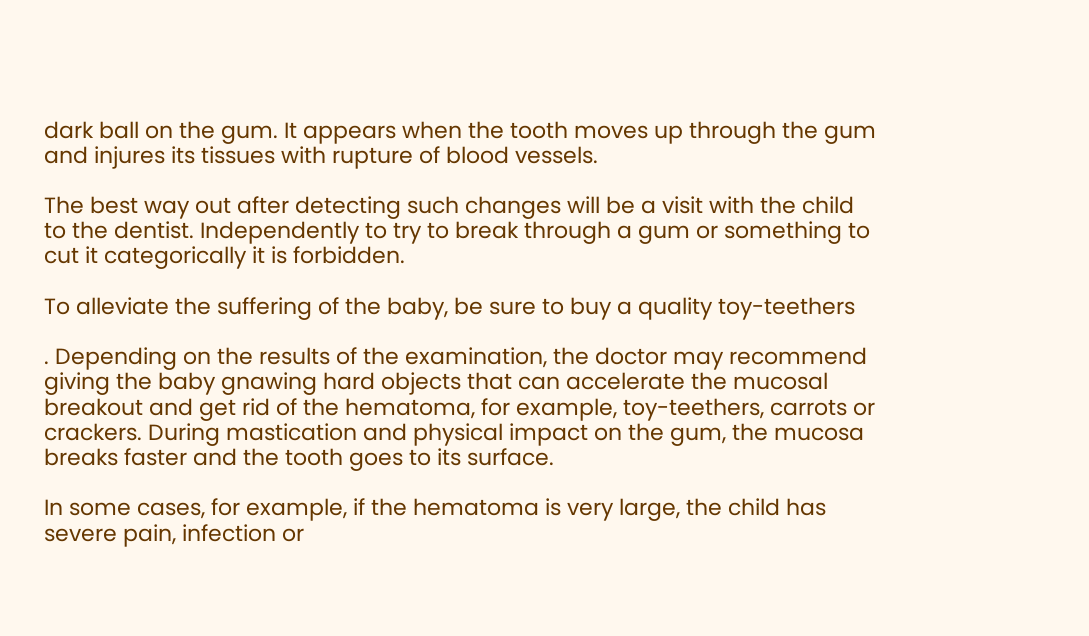dark ball on the gum. It appears when the tooth moves up through the gum and injures its tissues with rupture of blood vessels.

The best way out after detecting such changes will be a visit with the child to the dentist. Independently to try to break through a gum or something to cut it categorically it is forbidden.

To alleviate the suffering of the baby, be sure to buy a quality toy-teethers

. Depending on the results of the examination, the doctor may recommend giving the baby gnawing hard objects that can accelerate the mucosal breakout and get rid of the hematoma, for example, toy-teethers, carrots or crackers. During mastication and physical impact on the gum, the mucosa breaks faster and the tooth goes to its surface.

In some cases, for example, if the hematoma is very large, the child has severe pain, infection or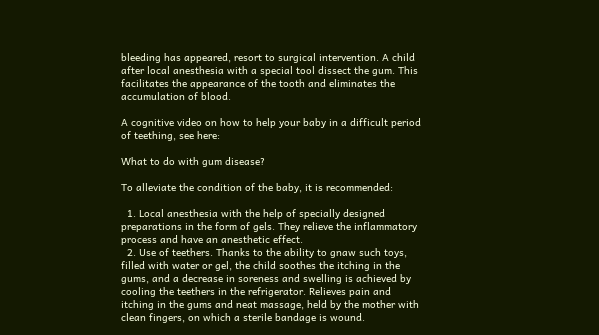bleeding has appeared, resort to surgical intervention. A child after local anesthesia with a special tool dissect the gum. This facilitates the appearance of the tooth and eliminates the accumulation of blood.

A cognitive video on how to help your baby in a difficult period of teething, see here:

What to do with gum disease?

To alleviate the condition of the baby, it is recommended:

  1. Local anesthesia with the help of specially designed preparations in the form of gels. They relieve the inflammatory process and have an anesthetic effect.
  2. Use of teethers. Thanks to the ability to gnaw such toys, filled with water or gel, the child soothes the itching in the gums, and a decrease in soreness and swelling is achieved by cooling the teethers in the refrigerator. Relieves pain and itching in the gums and neat massage, held by the mother with clean fingers, on which a sterile bandage is wound.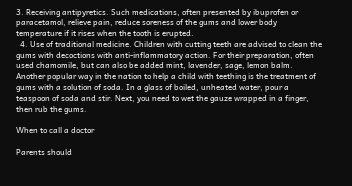3. Receiving antipyretics. Such medications, often presented by ibuprofen or paracetamol, relieve pain, reduce soreness of the gums and lower body temperature if it rises when the tooth is erupted.
  4. Use of traditional medicine. Children with cutting teeth are advised to clean the gums with decoctions with anti-inflammatory action. For their preparation, often used chamomile, but can also be added mint, lavender, sage, lemon balm. Another popular way in the nation to help a child with teething is the treatment of gums with a solution of soda. In a glass of boiled, unheated water, pour a teaspoon of soda and stir. Next, you need to wet the gauze wrapped in a finger, then rub the gums.

When to call a doctor

Parents should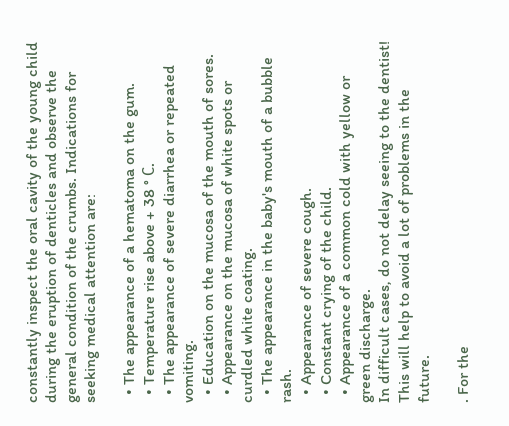constantly inspect the oral cavity of the young child during the eruption of denticles and observe the general condition of the crumbs. Indications for seeking medical attention are:

  • The appearance of a hematoma on the gum.
  • Temperature rise above + 38 ° С.
  • The appearance of severe diarrhea or repeated vomiting.
  • Education on the mucosa of the mouth of sores.
  • Appearance on the mucosa of white spots or curdled white coating.
  • The appearance in the baby's mouth of a bubble rash.
  • Appearance of severe cough.
  • Constant crying of the child.
  • Appearance of a common cold with yellow or green discharge.
In difficult cases, do not delay seeing to the dentist! This will help to avoid a lot of problems in the future.

. For the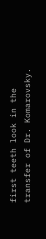first teeth look in the transfer of Dr. Komarovsky.